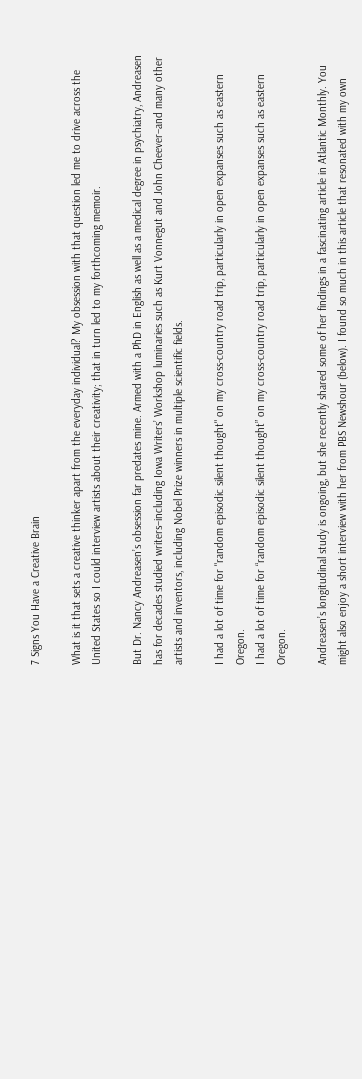7 Signs You Have a Creative Brain

What is it that sets a creative thinker apart from the everyday individual? My obsession with that question led me to drive across the United States so I could interview artists about their creativity; that in turn led to my forthcoming memoir.

But Dr. Nancy Andreasen’s obsession far predates mine. Armed with a PhD in English as well as a medical degree in psychiatry, Andreasen has for decades studied writers–including Iowa Writers’ Workshop luminaries such as Kurt Vonnegut and John Cheever–and many other artists and inventors, including Nobel Prize winners in multiple scientific fields.

I had a lot of time for "random episodic silent thought" on my cross-country road trip, particularly in open expanses such as eastern Oregon.
I had a lot of time for “random episodic silent thought” on my cross-country road trip, particularly in open expanses such as eastern Oregon.

Andreasen’s longitudinal study is ongoing, but she recently shared some of her findings in a fascinating article in Atlantic Monthly. You might also enjoy a short interview with her from PBS Newshour (below). I found so much in this article that resonated with my own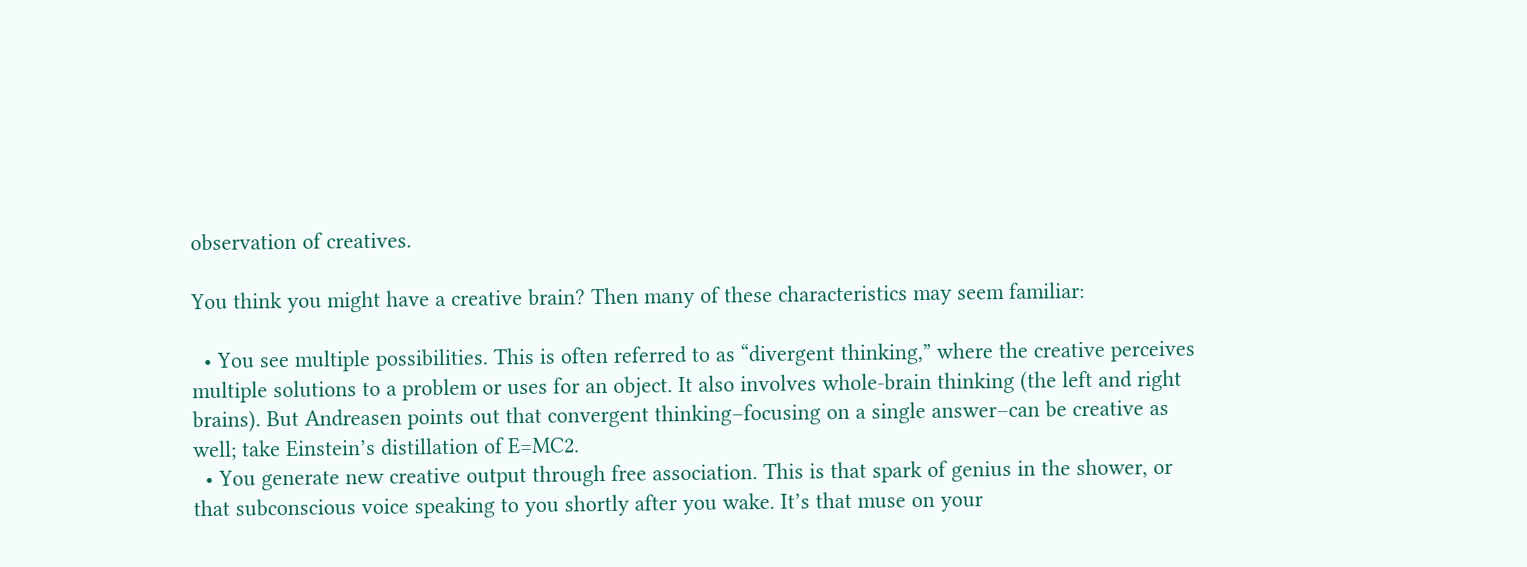observation of creatives.

You think you might have a creative brain? Then many of these characteristics may seem familiar:

  • You see multiple possibilities. This is often referred to as “divergent thinking,” where the creative perceives multiple solutions to a problem or uses for an object. It also involves whole-brain thinking (the left and right brains). But Andreasen points out that convergent thinking–focusing on a single answer–can be creative as well; take Einstein’s distillation of E=MC2.
  • You generate new creative output through free association. This is that spark of genius in the shower, or that subconscious voice speaking to you shortly after you wake. It’s that muse on your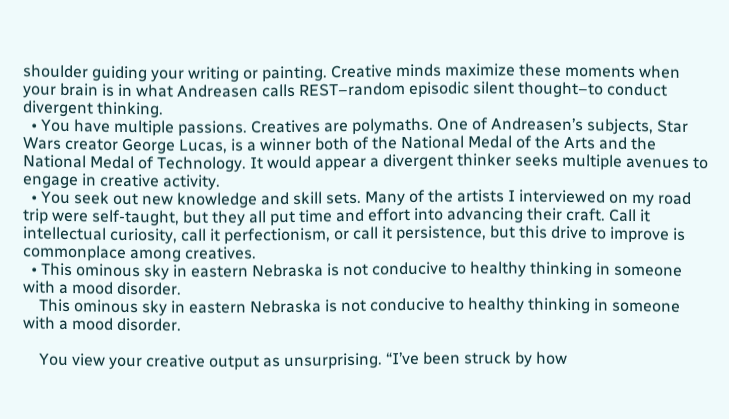shoulder guiding your writing or painting. Creative minds maximize these moments when your brain is in what Andreasen calls REST–random episodic silent thought–to conduct divergent thinking.
  • You have multiple passions. Creatives are polymaths. One of Andreasen’s subjects, Star Wars creator George Lucas, is a winner both of the National Medal of the Arts and the National Medal of Technology. It would appear a divergent thinker seeks multiple avenues to engage in creative activity.
  • You seek out new knowledge and skill sets. Many of the artists I interviewed on my road trip were self-taught, but they all put time and effort into advancing their craft. Call it intellectual curiosity, call it perfectionism, or call it persistence, but this drive to improve is commonplace among creatives.
  • This ominous sky in eastern Nebraska is not conducive to healthy thinking in someone with a mood disorder.
    This ominous sky in eastern Nebraska is not conducive to healthy thinking in someone with a mood disorder.

    You view your creative output as unsurprising. “I’ve been struck by how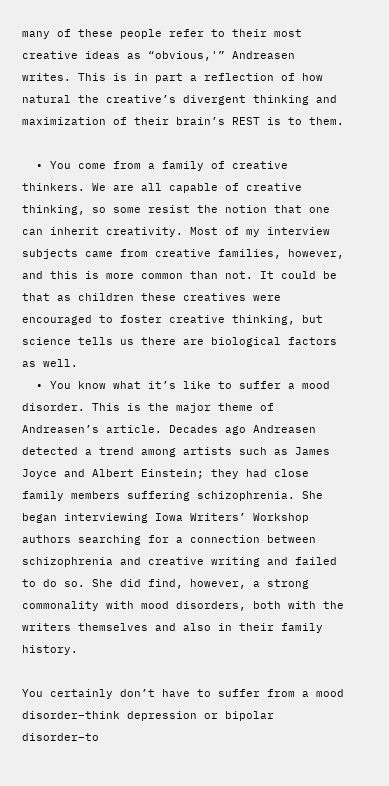many of these people refer to their most creative ideas as “obvious,'” Andreasen writes. This is in part a reflection of how natural the creative’s divergent thinking and maximization of their brain’s REST is to them.

  • You come from a family of creative thinkers. We are all capable of creative thinking, so some resist the notion that one can inherit creativity. Most of my interview subjects came from creative families, however, and this is more common than not. It could be that as children these creatives were encouraged to foster creative thinking, but science tells us there are biological factors as well.
  • You know what it’s like to suffer a mood disorder. This is the major theme of Andreasen’s article. Decades ago Andreasen detected a trend among artists such as James Joyce and Albert Einstein; they had close family members suffering schizophrenia. She began interviewing Iowa Writers’ Workshop authors searching for a connection between schizophrenia and creative writing and failed to do so. She did find, however, a strong commonality with mood disorders, both with the writers themselves and also in their family history.

You certainly don’t have to suffer from a mood disorder–think depression or bipolar disorder–to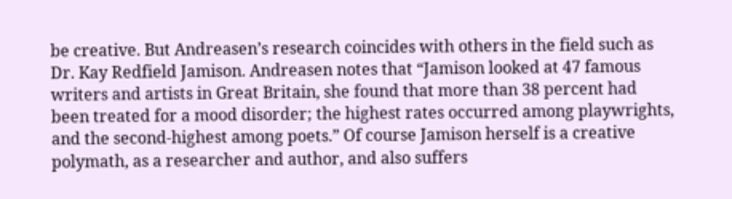be creative. But Andreasen’s research coincides with others in the field such as Dr. Kay Redfield Jamison. Andreasen notes that “Jamison looked at 47 famous writers and artists in Great Britain, she found that more than 38 percent had been treated for a mood disorder; the highest rates occurred among playwrights, and the second-highest among poets.” Of course Jamison herself is a creative polymath, as a researcher and author, and also suffers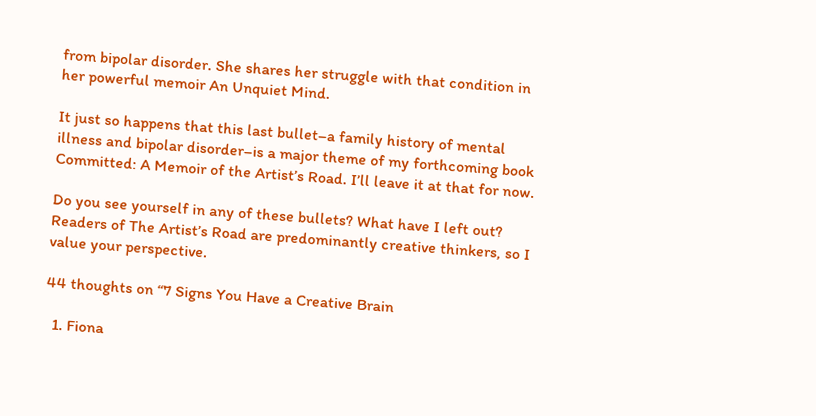from bipolar disorder. She shares her struggle with that condition in her powerful memoir An Unquiet Mind.

It just so happens that this last bullet–a family history of mental illness and bipolar disorder–is a major theme of my forthcoming book Committed: A Memoir of the Artist’s Road. I’ll leave it at that for now.

Do you see yourself in any of these bullets? What have I left out? Readers of The Artist’s Road are predominantly creative thinkers, so I value your perspective.

44 thoughts on “7 Signs You Have a Creative Brain

  1. Fiona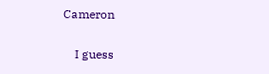Cameron

    I guess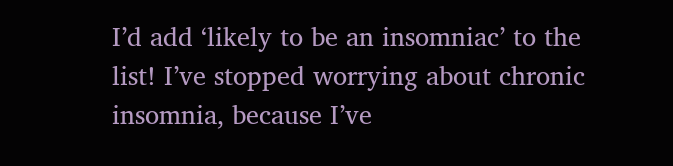I’d add ‘likely to be an insomniac’ to the list! I’ve stopped worrying about chronic insomnia, because I’ve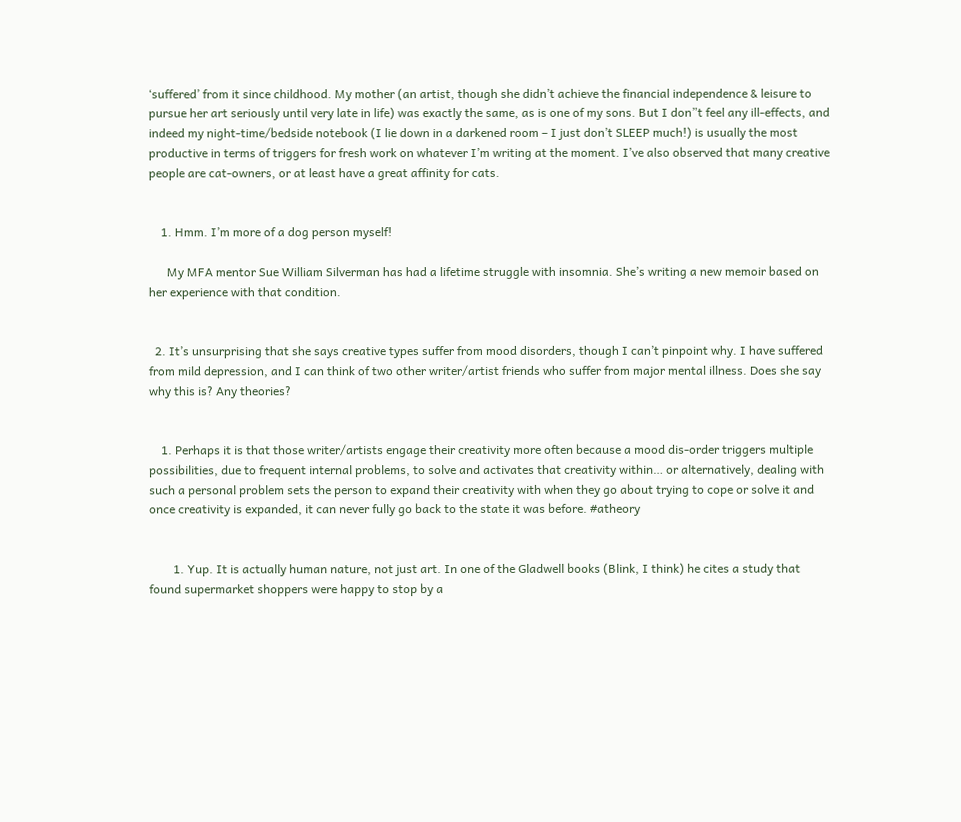‘suffered’ from it since childhood. My mother (an artist, though she didn’t achieve the financial independence & leisure to pursue her art seriously until very late in life) was exactly the same, as is one of my sons. But I don”t feel any ill-effects, and indeed my night-time/bedside notebook (I lie down in a darkened room – I just don’t SLEEP much!) is usually the most productive in terms of triggers for fresh work on whatever I’m writing at the moment. I’ve also observed that many creative people are cat-owners, or at least have a great affinity for cats.


    1. Hmm. I’m more of a dog person myself!

      My MFA mentor Sue William Silverman has had a lifetime struggle with insomnia. She’s writing a new memoir based on her experience with that condition.


  2. It’s unsurprising that she says creative types suffer from mood disorders, though I can’t pinpoint why. I have suffered from mild depression, and I can think of two other writer/artist friends who suffer from major mental illness. Does she say why this is? Any theories?


    1. Perhaps it is that those writer/artists engage their creativity more often because a mood dis-order triggers multiple possibilities, due to frequent internal problems, to solve and activates that creativity within… or alternatively, dealing with such a personal problem sets the person to expand their creativity with when they go about trying to cope or solve it and once creativity is expanded, it can never fully go back to the state it was before. #atheory


        1. Yup. It is actually human nature, not just art. In one of the Gladwell books (Blink, I think) he cites a study that found supermarket shoppers were happy to stop by a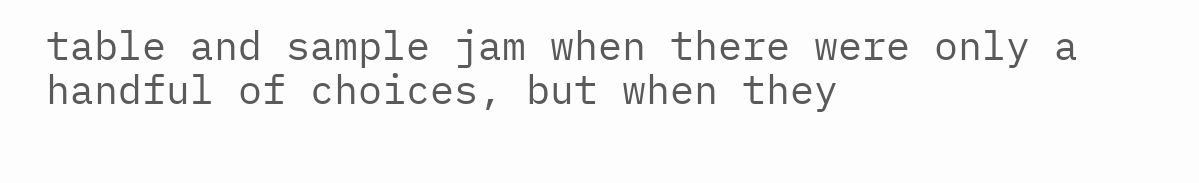table and sample jam when there were only a handful of choices, but when they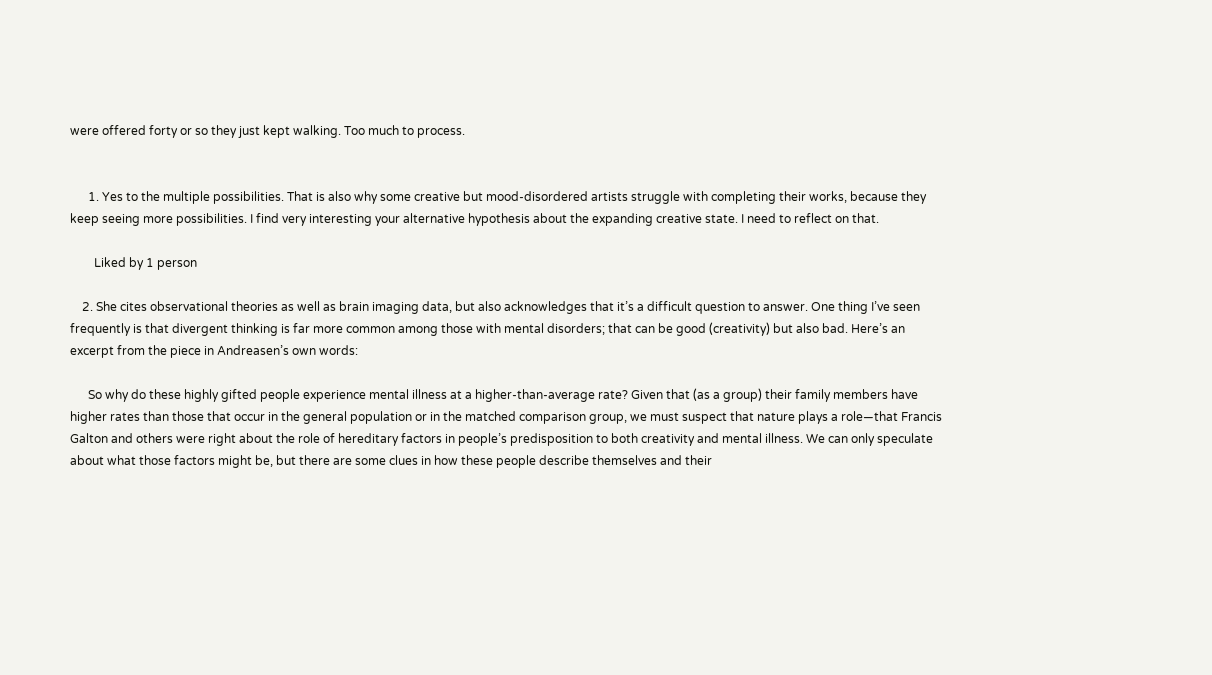were offered forty or so they just kept walking. Too much to process.


      1. Yes to the multiple possibilities. That is also why some creative but mood-disordered artists struggle with completing their works, because they keep seeing more possibilities. I find very interesting your alternative hypothesis about the expanding creative state. I need to reflect on that.

        Liked by 1 person

    2. She cites observational theories as well as brain imaging data, but also acknowledges that it’s a difficult question to answer. One thing I’ve seen frequently is that divergent thinking is far more common among those with mental disorders; that can be good (creativity) but also bad. Here’s an excerpt from the piece in Andreasen’s own words:

      So why do these highly gifted people experience mental illness at a higher-than-average rate? Given that (as a group) their family members have higher rates than those that occur in the general population or in the matched comparison group, we must suspect that nature plays a role—that Francis Galton and others were right about the role of hereditary factors in people’s predisposition to both creativity and mental illness. We can only speculate about what those factors might be, but there are some clues in how these people describe themselves and their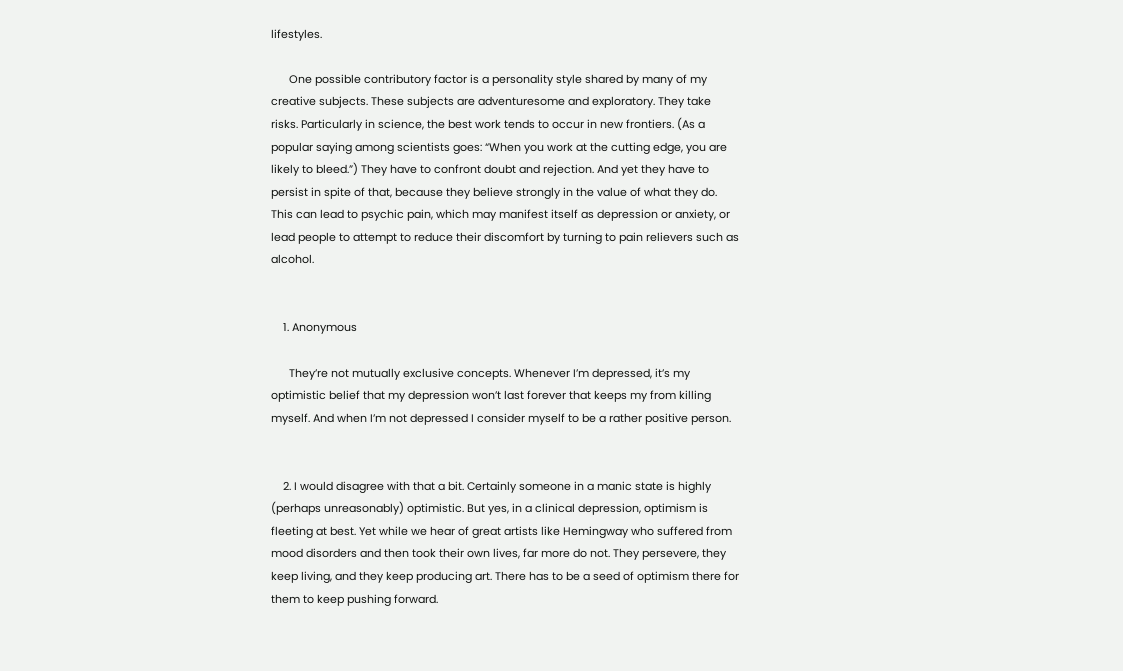lifestyles.

      One possible contributory factor is a personality style shared by many of my creative subjects. These subjects are adventuresome and exploratory. They take risks. Particularly in science, the best work tends to occur in new frontiers. (As a popular saying among scientists goes: “When you work at the cutting edge, you are likely to bleed.”) They have to confront doubt and rejection. And yet they have to persist in spite of that, because they believe strongly in the value of what they do. This can lead to psychic pain, which may manifest itself as depression or anxiety, or lead people to attempt to reduce their discomfort by turning to pain relievers such as alcohol.


    1. Anonymous

      They’re not mutually exclusive concepts. Whenever I’m depressed, it’s my optimistic belief that my depression won’t last forever that keeps my from killing myself. And when I’m not depressed I consider myself to be a rather positive person.


    2. I would disagree with that a bit. Certainly someone in a manic state is highly (perhaps unreasonably) optimistic. But yes, in a clinical depression, optimism is fleeting at best. Yet while we hear of great artists like Hemingway who suffered from mood disorders and then took their own lives, far more do not. They persevere, they keep living, and they keep producing art. There has to be a seed of optimism there for them to keep pushing forward.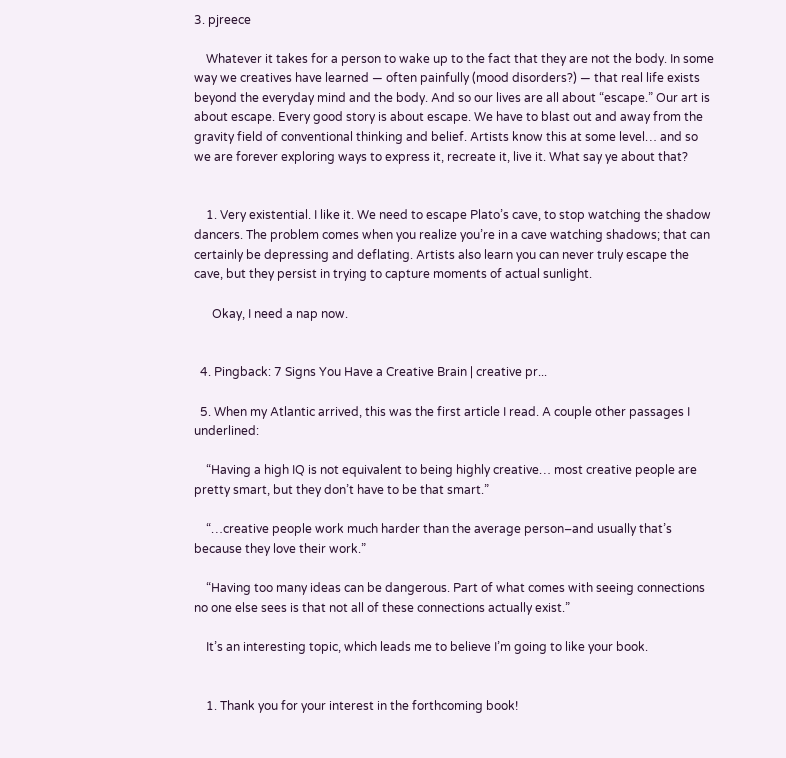3. pjreece

    Whatever it takes for a person to wake up to the fact that they are not the body. In some way we creatives have learned — often painfully (mood disorders?) — that real life exists beyond the everyday mind and the body. And so our lives are all about “escape.” Our art is about escape. Every good story is about escape. We have to blast out and away from the gravity field of conventional thinking and belief. Artists know this at some level… and so we are forever exploring ways to express it, recreate it, live it. What say ye about that?


    1. Very existential. I like it. We need to escape Plato’s cave, to stop watching the shadow dancers. The problem comes when you realize you’re in a cave watching shadows; that can certainly be depressing and deflating. Artists also learn you can never truly escape the cave, but they persist in trying to capture moments of actual sunlight.

      Okay, I need a nap now.


  4. Pingback: 7 Signs You Have a Creative Brain | creative pr...

  5. When my Atlantic arrived, this was the first article I read. A couple other passages I underlined:

    “Having a high IQ is not equivalent to being highly creative… most creative people are pretty smart, but they don’t have to be that smart.”

    “…creative people work much harder than the average person–and usually that’s because they love their work.”

    “Having too many ideas can be dangerous. Part of what comes with seeing connections no one else sees is that not all of these connections actually exist.”

    It’s an interesting topic, which leads me to believe I’m going to like your book.


    1. Thank you for your interest in the forthcoming book!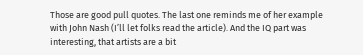Those are good pull quotes. The last one reminds me of her example with John Nash (I’ll let folks read the article). And the IQ part was interesting, that artists are a bit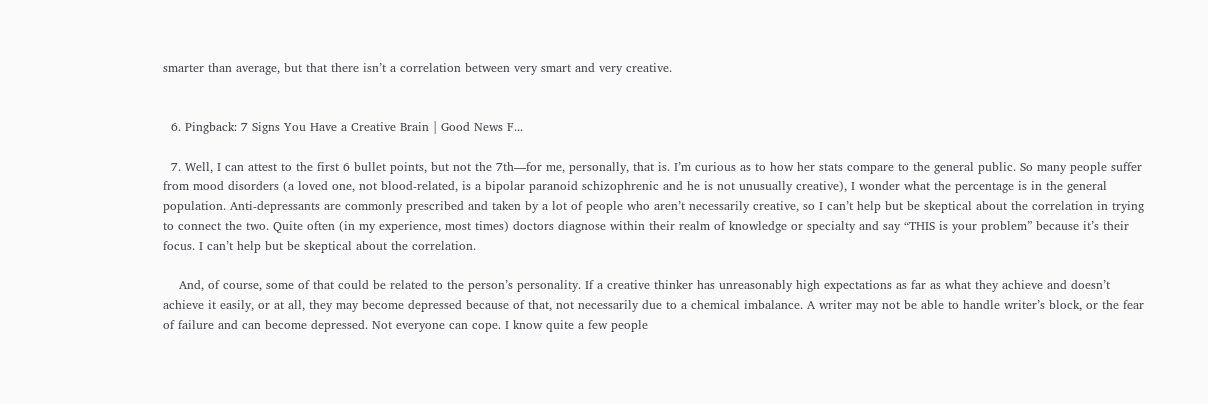smarter than average, but that there isn’t a correlation between very smart and very creative.


  6. Pingback: 7 Signs You Have a Creative Brain | Good News F...

  7. Well, I can attest to the first 6 bullet points, but not the 7th—for me, personally, that is. I’m curious as to how her stats compare to the general public. So many people suffer from mood disorders (a loved one, not blood-related, is a bipolar paranoid schizophrenic and he is not unusually creative), I wonder what the percentage is in the general population. Anti-depressants are commonly prescribed and taken by a lot of people who aren’t necessarily creative, so I can’t help but be skeptical about the correlation in trying to connect the two. Quite often (in my experience, most times) doctors diagnose within their realm of knowledge or specialty and say “THIS is your problem” because it’s their focus. I can’t help but be skeptical about the correlation.

    And, of course, some of that could be related to the person’s personality. If a creative thinker has unreasonably high expectations as far as what they achieve and doesn’t achieve it easily, or at all, they may become depressed because of that, not necessarily due to a chemical imbalance. A writer may not be able to handle writer’s block, or the fear of failure and can become depressed. Not everyone can cope. I know quite a few people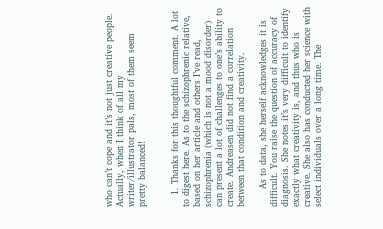who can’t cope and it’s not just creative people. Actually, when I think of all my writer/illustrator pals, most of them seem pretty balanced!


    1. Thanks for this thoughtful comment. A lot to digest here. As to the schizophrenic relative, based on her article and others I’ve read, schizophrenia (which is not a mood disorder) can present a lot of challenges to one’s ability to create. Andreasen did not find a correlation between that condition and creativity.

      As to data, she herself acknowledges it is difficult. You raise the question of accuracy of diagnosis. She notes it’s very difficult to identify exactly what creativity is, and thus who is creative. She also has conducted her science with select individuals over a long time. The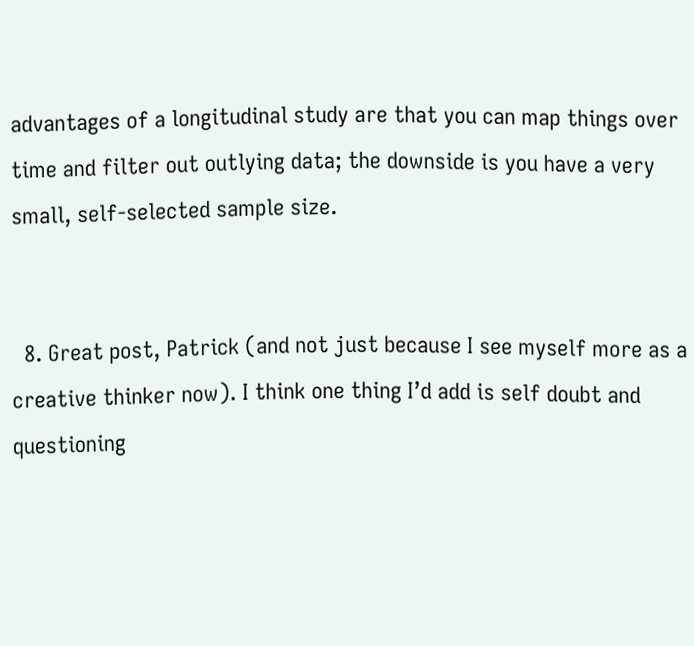advantages of a longitudinal study are that you can map things over time and filter out outlying data; the downside is you have a very small, self-selected sample size.


  8. Great post, Patrick (and not just because I see myself more as a creative thinker now). I think one thing I’d add is self doubt and questioning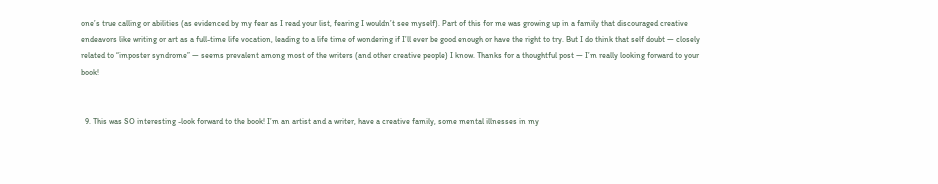one’s true calling or abilities (as evidenced by my fear as I read your list, fearing I wouldn’t see myself). Part of this for me was growing up in a family that discouraged creative endeavors like writing or art as a full-time life vocation, leading to a life time of wondering if I’ll ever be good enough or have the right to try. But I do think that self doubt — closely related to “imposter syndrome” — seems prevalent among most of the writers (and other creative people) I know. Thanks for a thoughtful post — I’m really looking forward to your book!


  9. This was SO interesting -look forward to the book! I’m an artist and a writer, have a creative family, some mental illnesses in my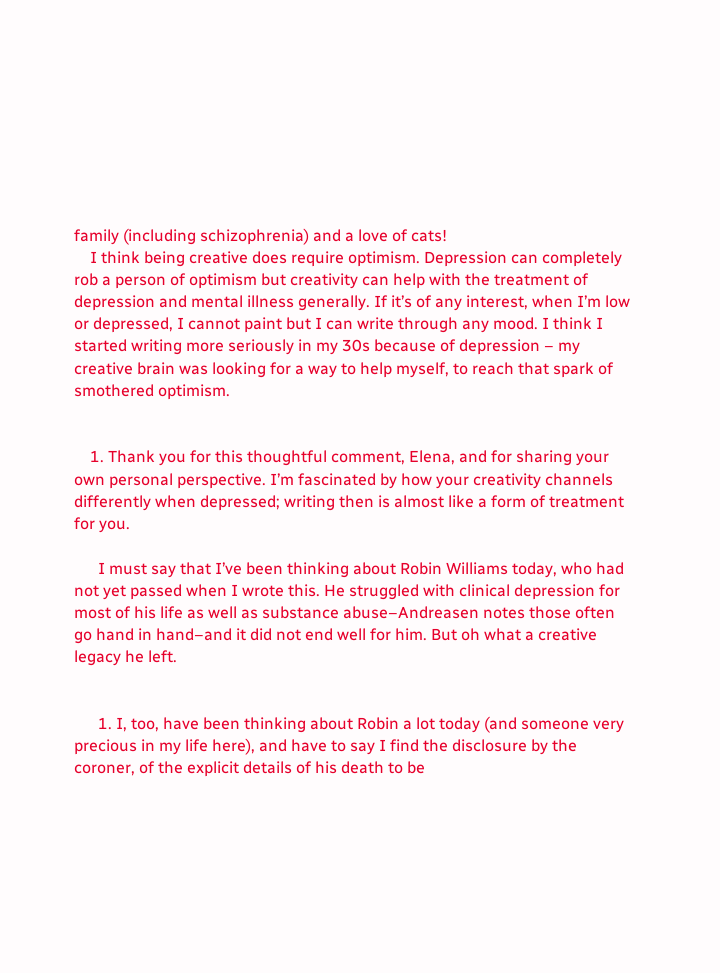family (including schizophrenia) and a love of cats!
    I think being creative does require optimism. Depression can completely rob a person of optimism but creativity can help with the treatment of depression and mental illness generally. If it’s of any interest, when I’m low or depressed, I cannot paint but I can write through any mood. I think I started writing more seriously in my 30s because of depression – my creative brain was looking for a way to help myself, to reach that spark of smothered optimism.


    1. Thank you for this thoughtful comment, Elena, and for sharing your own personal perspective. I’m fascinated by how your creativity channels differently when depressed; writing then is almost like a form of treatment for you.

      I must say that I’ve been thinking about Robin Williams today, who had not yet passed when I wrote this. He struggled with clinical depression for most of his life as well as substance abuse–Andreasen notes those often go hand in hand–and it did not end well for him. But oh what a creative legacy he left.


      1. I, too, have been thinking about Robin a lot today (and someone very precious in my life here), and have to say I find the disclosure by the coroner, of the explicit details of his death to be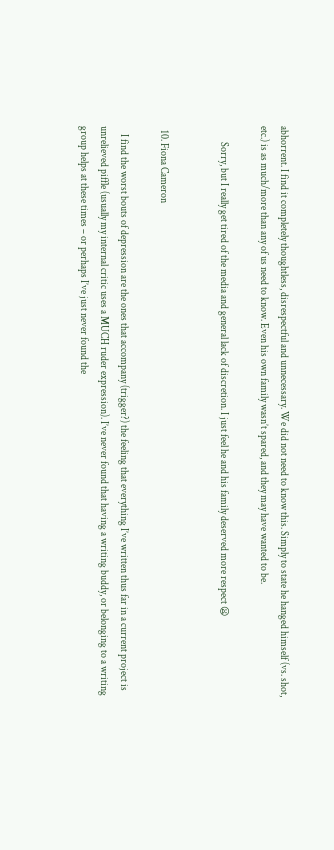abhorrent. I find it completely thoughtless, disrespectful and unnecessary. We did not need to know this. Simply to state he hanged himself (vs. shot, etc.) is as much/more than any of us need to know. Even his own family wasn’t spared, and they may have wanted to be.

        Sorry, but I really get tired of the media and general lack of discretion. I just feel he and his family deserved more respect 😦


  10. Fiona Cameron

    I find the worst bouts of depression are the ones that accompany (trigger?) the feeling that everything I’ve written thus far in a current project is unrelieved piffle (usually my internal critic uses a MUCH ruder expression). I’ve never found that having a writing buddy, or belonging to a writing group helps at these times – or perhaps I’ve just never found the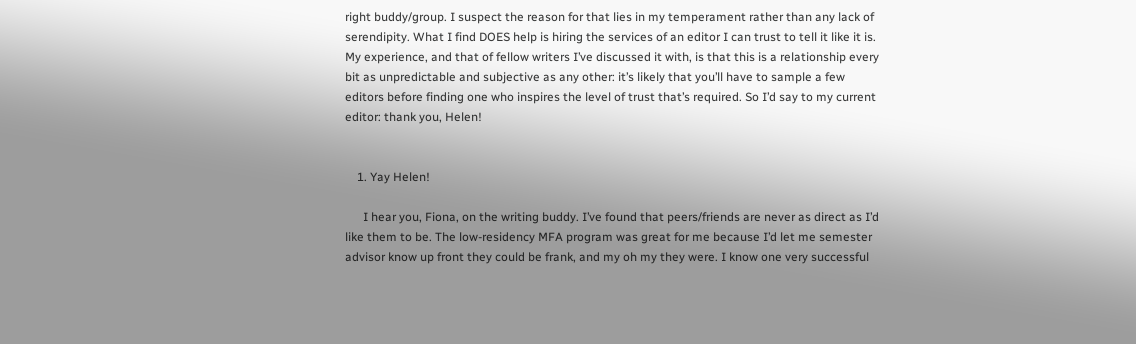right buddy/group. I suspect the reason for that lies in my temperament rather than any lack of serendipity. What I find DOES help is hiring the services of an editor I can trust to tell it like it is. My experience, and that of fellow writers I’ve discussed it with, is that this is a relationship every bit as unpredictable and subjective as any other: it’s likely that you’ll have to sample a few editors before finding one who inspires the level of trust that’s required. So I’d say to my current editor: thank you, Helen!


    1. Yay Helen!

      I hear you, Fiona, on the writing buddy. I’ve found that peers/friends are never as direct as I’d like them to be. The low-residency MFA program was great for me because I’d let me semester advisor know up front they could be frank, and my oh my they were. I know one very successful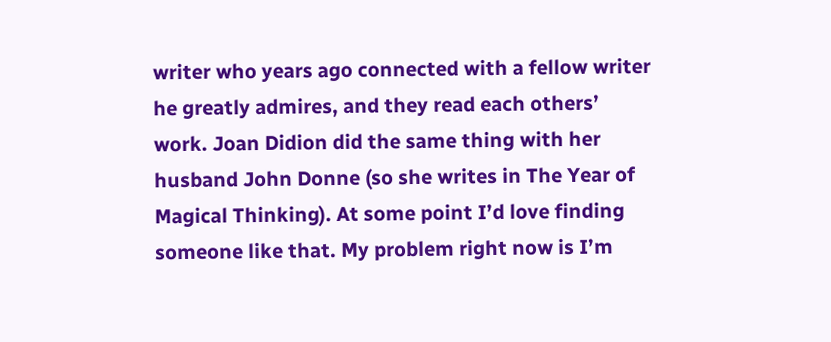writer who years ago connected with a fellow writer he greatly admires, and they read each others’ work. Joan Didion did the same thing with her husband John Donne (so she writes in The Year of Magical Thinking). At some point I’d love finding someone like that. My problem right now is I’m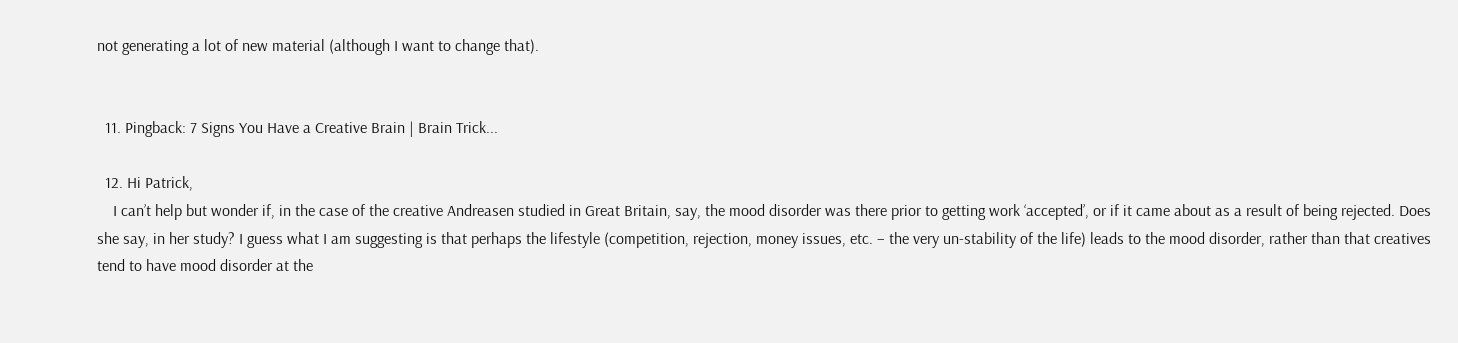not generating a lot of new material (although I want to change that).


  11. Pingback: 7 Signs You Have a Creative Brain | Brain Trick...

  12. Hi Patrick,
    I can’t help but wonder if, in the case of the creative Andreasen studied in Great Britain, say, the mood disorder was there prior to getting work ‘accepted’, or if it came about as a result of being rejected. Does she say, in her study? I guess what I am suggesting is that perhaps the lifestyle (competition, rejection, money issues, etc. – the very un-stability of the life) leads to the mood disorder, rather than that creatives tend to have mood disorder at the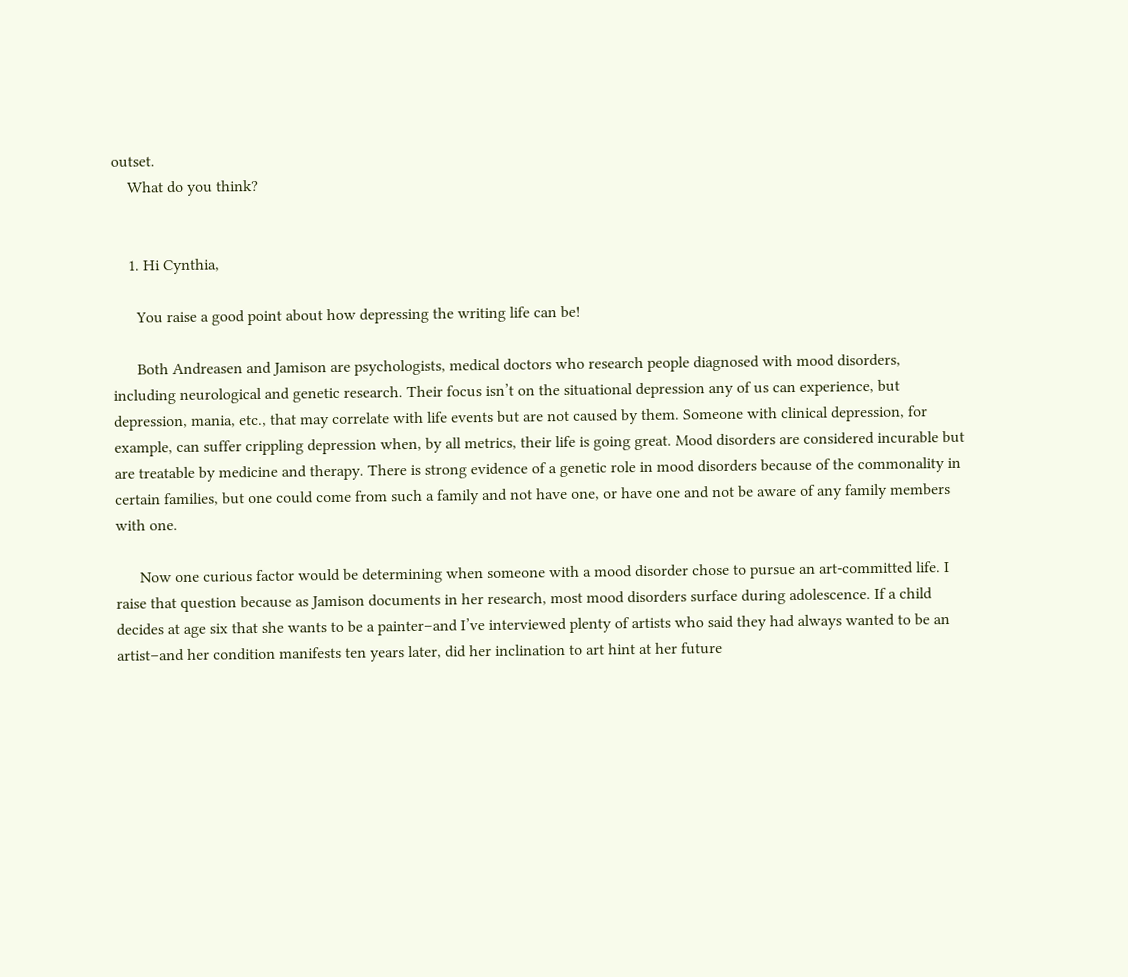outset.
    What do you think?


    1. Hi Cynthia,

      You raise a good point about how depressing the writing life can be!

      Both Andreasen and Jamison are psychologists, medical doctors who research people diagnosed with mood disorders, including neurological and genetic research. Their focus isn’t on the situational depression any of us can experience, but depression, mania, etc., that may correlate with life events but are not caused by them. Someone with clinical depression, for example, can suffer crippling depression when, by all metrics, their life is going great. Mood disorders are considered incurable but are treatable by medicine and therapy. There is strong evidence of a genetic role in mood disorders because of the commonality in certain families, but one could come from such a family and not have one, or have one and not be aware of any family members with one.

      Now one curious factor would be determining when someone with a mood disorder chose to pursue an art-committed life. I raise that question because as Jamison documents in her research, most mood disorders surface during adolescence. If a child decides at age six that she wants to be a painter–and I’ve interviewed plenty of artists who said they had always wanted to be an artist–and her condition manifests ten years later, did her inclination to art hint at her future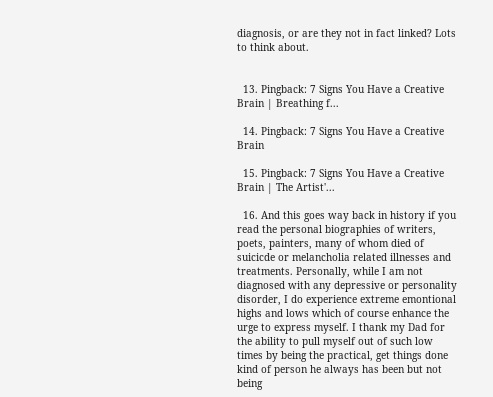diagnosis, or are they not in fact linked? Lots to think about.


  13. Pingback: 7 Signs You Have a Creative Brain | Breathing f...

  14. Pingback: 7 Signs You Have a Creative Brain

  15. Pingback: 7 Signs You Have a Creative Brain | The Artist'...

  16. And this goes way back in history if you read the personal biographies of writers, poets, painters, many of whom died of suicicde or melancholia related illnesses and treatments. Personally, while I am not diagnosed with any depressive or personality disorder, I do experience extreme emontional highs and lows which of course enhance the urge to express myself. I thank my Dad for the ability to pull myself out of such low times by being the practical, get things done kind of person he always has been but not being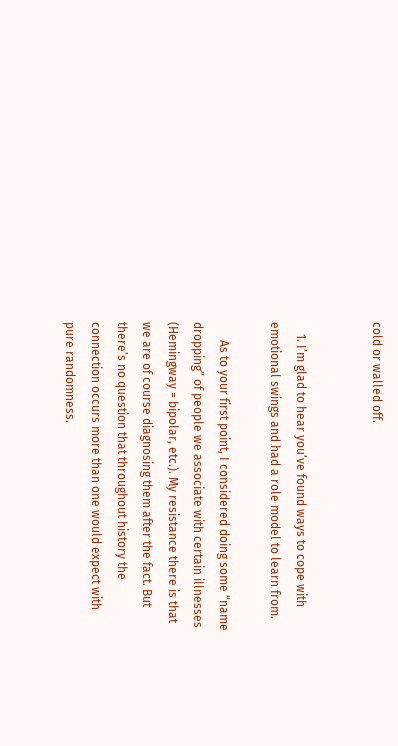cold or walled off.


    1. I’m glad to hear you’ve found ways to cope with emotional swings and had a role model to learn from.

      As to your first point, I considered doing some “name dropping” of people we associate with certain illnesses (Hemingway = bipolar, etc.). My resistance there is that we are of course diagnosing them after the fact. But there’s no question that throughout history the connection occurs more than one would expect with pure randomness.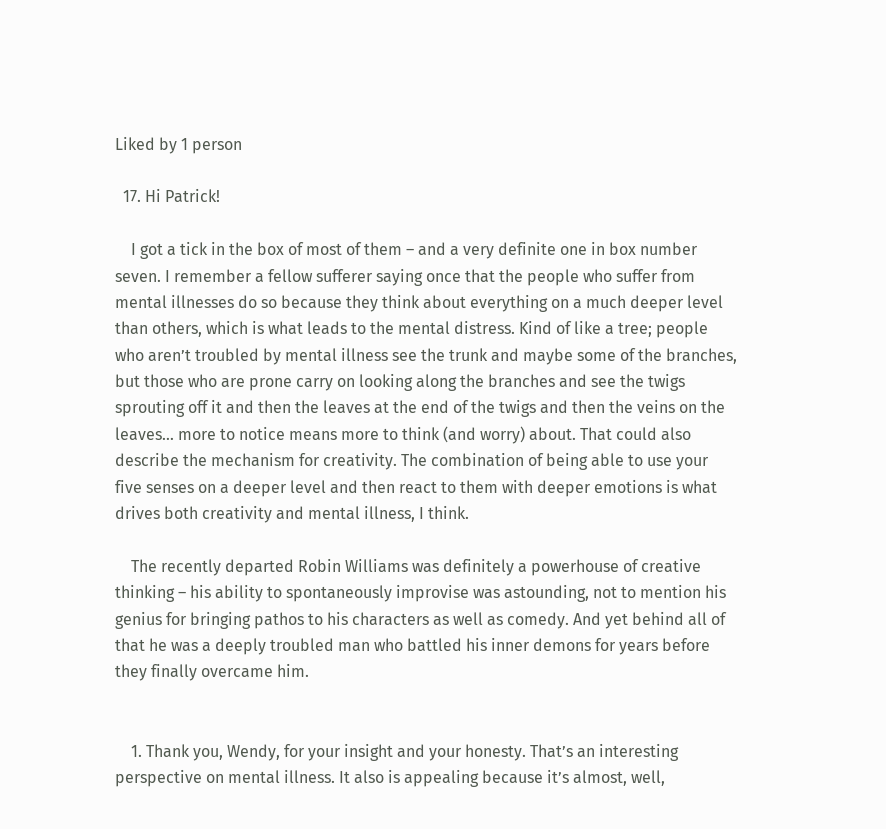Liked by 1 person

  17. Hi Patrick!

    I got a tick in the box of most of them – and a very definite one in box number seven. I remember a fellow sufferer saying once that the people who suffer from mental illnesses do so because they think about everything on a much deeper level than others, which is what leads to the mental distress. Kind of like a tree; people who aren’t troubled by mental illness see the trunk and maybe some of the branches, but those who are prone carry on looking along the branches and see the twigs sprouting off it and then the leaves at the end of the twigs and then the veins on the leaves… more to notice means more to think (and worry) about. That could also describe the mechanism for creativity. The combination of being able to use your five senses on a deeper level and then react to them with deeper emotions is what drives both creativity and mental illness, I think.

    The recently departed Robin Williams was definitely a powerhouse of creative thinking – his ability to spontaneously improvise was astounding, not to mention his genius for bringing pathos to his characters as well as comedy. And yet behind all of that he was a deeply troubled man who battled his inner demons for years before they finally overcame him.


    1. Thank you, Wendy, for your insight and your honesty. That’s an interesting perspective on mental illness. It also is appealing because it’s almost, well,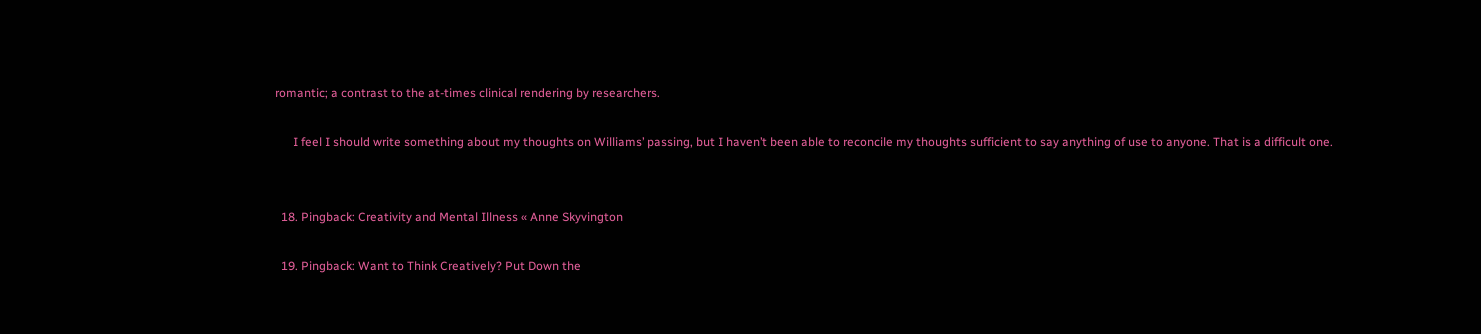romantic; a contrast to the at-times clinical rendering by researchers.

      I feel I should write something about my thoughts on Williams’ passing, but I haven’t been able to reconcile my thoughts sufficient to say anything of use to anyone. That is a difficult one.


  18. Pingback: Creativity and Mental Illness « Anne Skyvington

  19. Pingback: Want to Think Creatively? Put Down the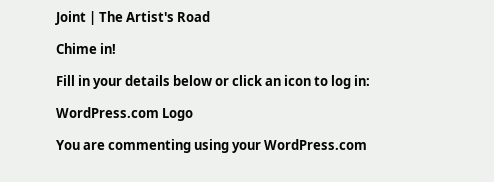Joint | The Artist's Road

Chime in!

Fill in your details below or click an icon to log in:

WordPress.com Logo

You are commenting using your WordPress.com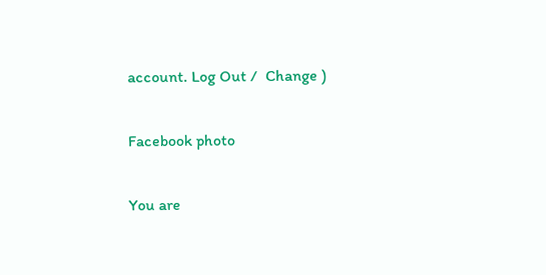account. Log Out /  Change )

Facebook photo

You are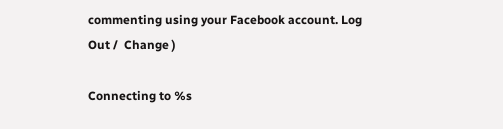commenting using your Facebook account. Log Out /  Change )

Connecting to %s